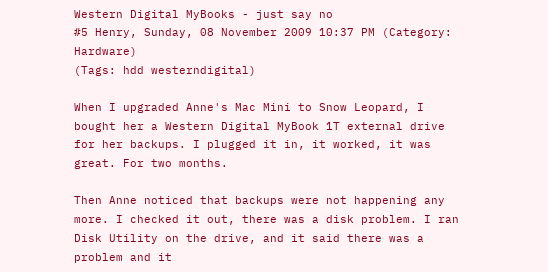Western Digital MyBooks - just say no
#5 Henry, Sunday, 08 November 2009 10:37 PM (Category: Hardware)
(Tags: hdd westerndigital)

When I upgraded Anne's Mac Mini to Snow Leopard, I bought her a Western Digital MyBook 1T external drive for her backups. I plugged it in, it worked, it was great. For two months.

Then Anne noticed that backups were not happening any more. I checked it out, there was a disk problem. I ran Disk Utility on the drive, and it said there was a problem and it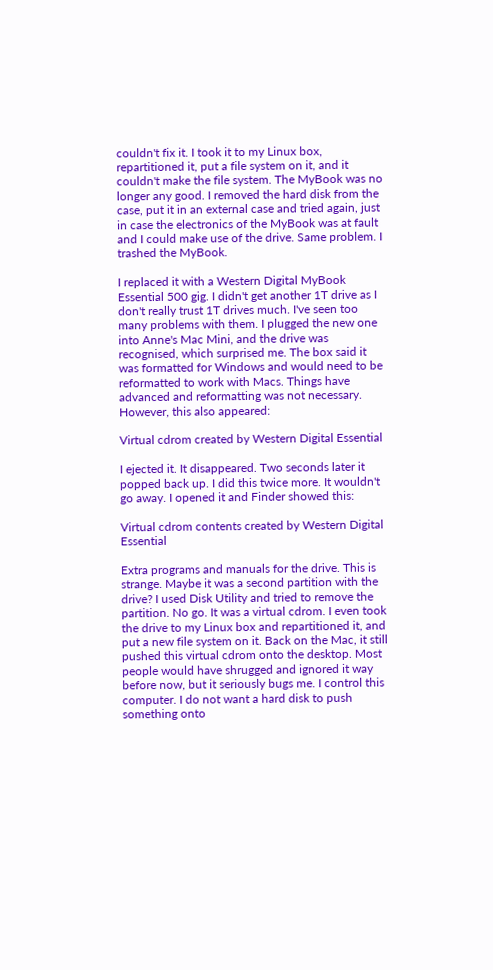couldn't fix it. I took it to my Linux box, repartitioned it, put a file system on it, and it couldn't make the file system. The MyBook was no longer any good. I removed the hard disk from the case, put it in an external case and tried again, just in case the electronics of the MyBook was at fault and I could make use of the drive. Same problem. I trashed the MyBook.

I replaced it with a Western Digital MyBook Essential 500 gig. I didn't get another 1T drive as I don't really trust 1T drives much. I've seen too many problems with them. I plugged the new one into Anne's Mac Mini, and the drive was recognised, which surprised me. The box said it was formatted for Windows and would need to be reformatted to work with Macs. Things have advanced and reformatting was not necessary. However, this also appeared:

Virtual cdrom created by Western Digital Essential

I ejected it. It disappeared. Two seconds later it popped back up. I did this twice more. It wouldn't go away. I opened it and Finder showed this:

Virtual cdrom contents created by Western Digital Essential

Extra programs and manuals for the drive. This is strange. Maybe it was a second partition with the drive? I used Disk Utility and tried to remove the partition. No go. It was a virtual cdrom. I even took the drive to my Linux box and repartitioned it, and put a new file system on it. Back on the Mac, it still pushed this virtual cdrom onto the desktop. Most people would have shrugged and ignored it way before now, but it seriously bugs me. I control this computer. I do not want a hard disk to push something onto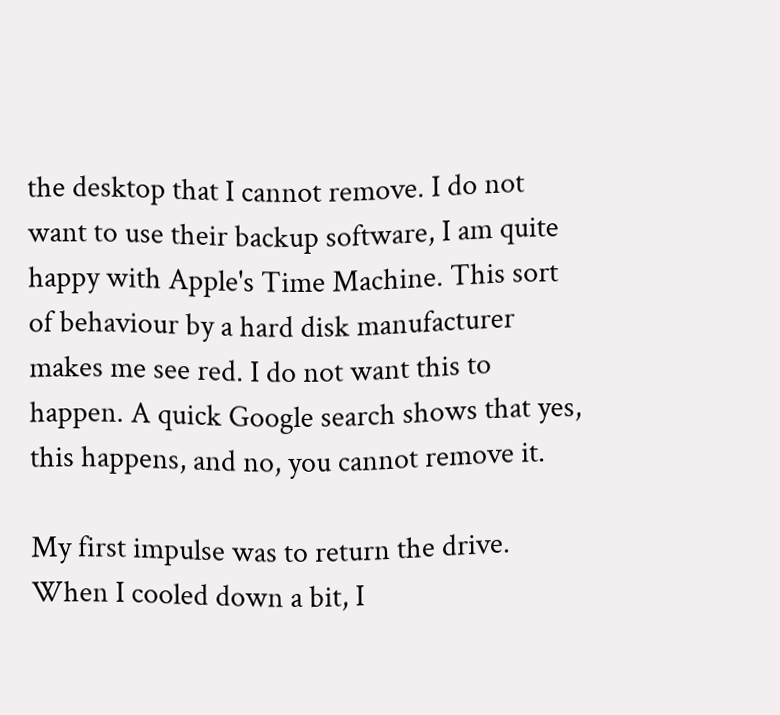the desktop that I cannot remove. I do not want to use their backup software, I am quite happy with Apple's Time Machine. This sort of behaviour by a hard disk manufacturer makes me see red. I do not want this to happen. A quick Google search shows that yes, this happens, and no, you cannot remove it.

My first impulse was to return the drive. When I cooled down a bit, I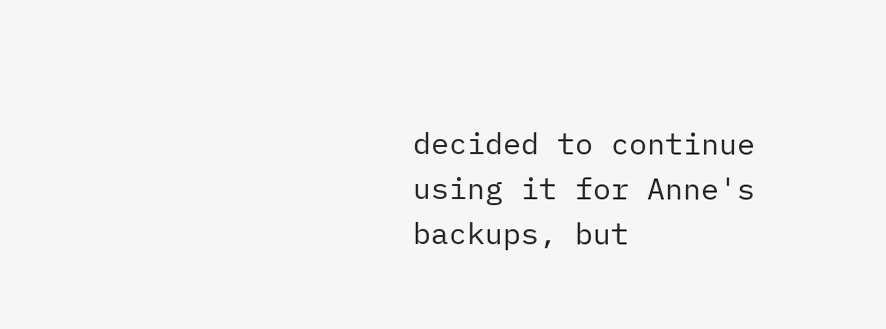decided to continue using it for Anne's backups, but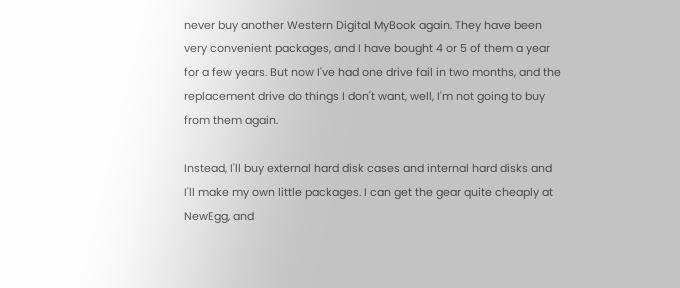never buy another Western Digital MyBook again. They have been very convenient packages, and I have bought 4 or 5 of them a year for a few years. But now I've had one drive fail in two months, and the replacement drive do things I don't want, well, I'm not going to buy from them again.

Instead, I'll buy external hard disk cases and internal hard disks and I'll make my own little packages. I can get the gear quite cheaply at NewEgg, and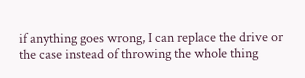if anything goes wrong, I can replace the drive or the case instead of throwing the whole thing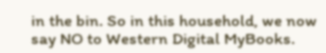in the bin. So in this household, we now say NO to Western Digital MyBooks.